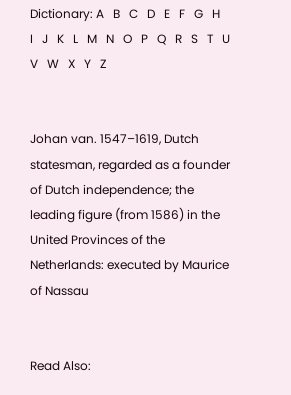Dictionary: A   B   C   D   E   F   G   H   I   J   K   L   M   N   O   P   Q   R   S   T   U   V   W   X   Y   Z


Johan van. 1547–1619, Dutch statesman, regarded as a founder of Dutch independence; the leading figure (from 1586) in the United Provinces of the Netherlands: executed by Maurice of Nassau


Read Also: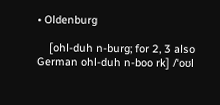• Oldenburg

    [ohl-duh n-burg; for 2, 3 also German ohl-duh n-boo rk] /ˈoʊl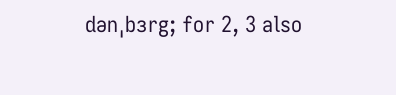dənˌbɜrg; for 2, 3 also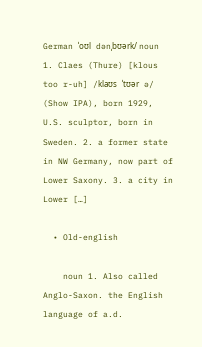German ˈoʊl dənˌbʊərk/ noun 1. Claes (Thure) [klous too r-uh] /klaʊs ˈtʊər ə/ (Show IPA), born 1929, U.S. sculptor, born in Sweden. 2. a former state in NW Germany, now part of Lower Saxony. 3. a city in Lower […]

  • Old-english

    noun 1. Also called Anglo-Saxon. the English language of a.d.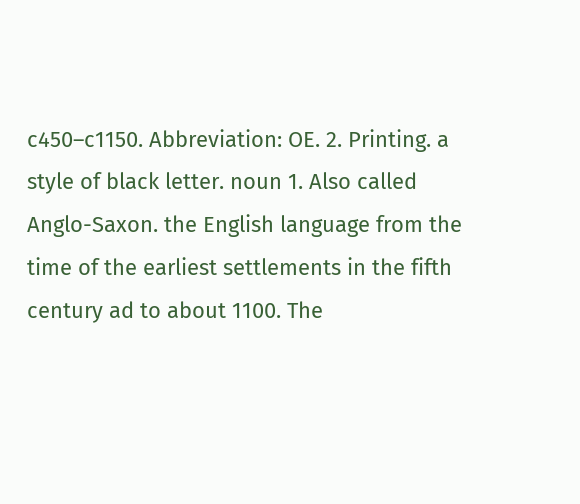c450–c1150. Abbreviation: OE. 2. Printing. a style of black letter. noun 1. Also called Anglo-Saxon. the English language from the time of the earliest settlements in the fifth century ad to about 1100. The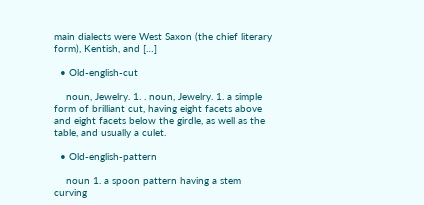main dialects were West Saxon (the chief literary form), Kentish, and […]

  • Old-english-cut

    noun, Jewelry. 1. . noun, Jewelry. 1. a simple form of brilliant cut, having eight facets above and eight facets below the girdle, as well as the table, and usually a culet.

  • Old-english-pattern

    noun 1. a spoon pattern having a stem curving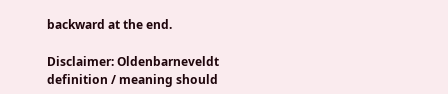backward at the end.

Disclaimer: Oldenbarneveldt definition / meaning should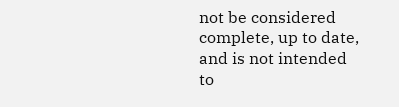not be considered complete, up to date, and is not intended to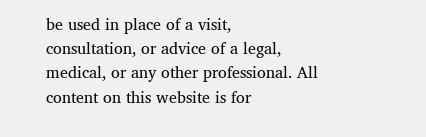be used in place of a visit, consultation, or advice of a legal, medical, or any other professional. All content on this website is for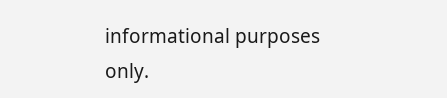informational purposes only.